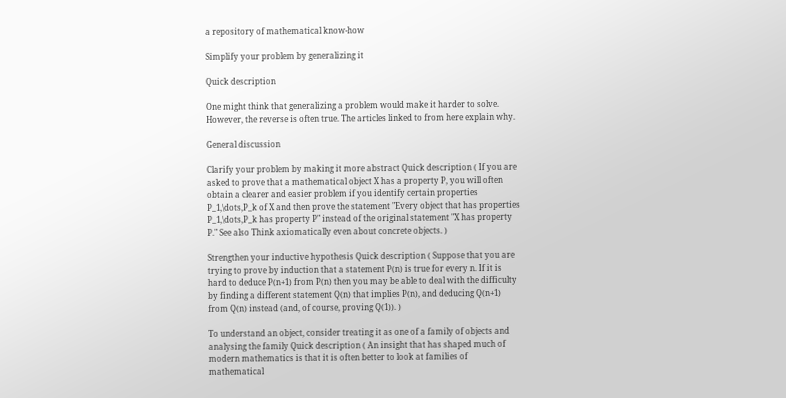a repository of mathematical know-how

Simplify your problem by generalizing it

Quick description

One might think that generalizing a problem would make it harder to solve. However, the reverse is often true. The articles linked to from here explain why.

General discussion

Clarify your problem by making it more abstract Quick description ( If you are asked to prove that a mathematical object X has a property P, you will often obtain a clearer and easier problem if you identify certain properties P_1,\dots,P_k of X and then prove the statement "Every object that has properties P_1,\dots,P_k has property P" instead of the original statement "X has property P." See also Think axiomatically even about concrete objects. )

Strengthen your inductive hypothesis Quick description ( Suppose that you are trying to prove by induction that a statement P(n) is true for every n. If it is hard to deduce P(n+1) from P(n) then you may be able to deal with the difficulty by finding a different statement Q(n) that implies P(n), and deducing Q(n+1) from Q(n) instead (and, of course, proving Q(1)). )

To understand an object, consider treating it as one of a family of objects and analysing the family Quick description ( An insight that has shaped much of modern mathematics is that it is often better to look at families of mathematical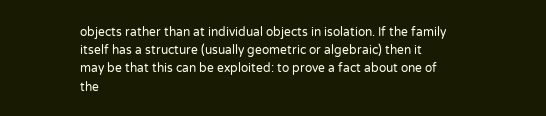objects rather than at individual objects in isolation. If the family itself has a structure (usually geometric or algebraic) then it may be that this can be exploited: to prove a fact about one of the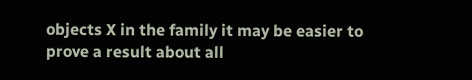objects X in the family it may be easier to prove a result about all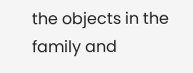the objects in the family and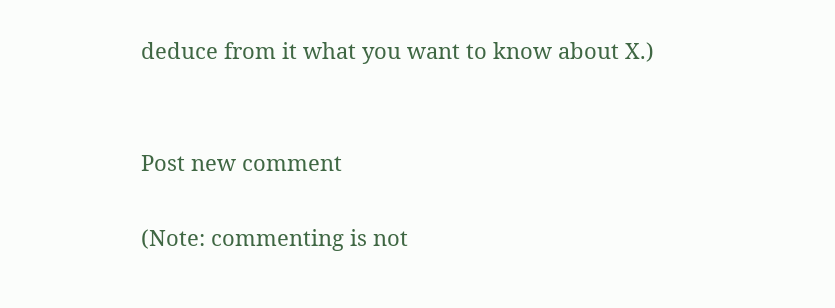deduce from it what you want to know about X.)


Post new comment

(Note: commenting is not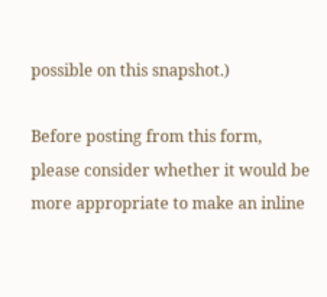possible on this snapshot.)

Before posting from this form, please consider whether it would be more appropriate to make an inline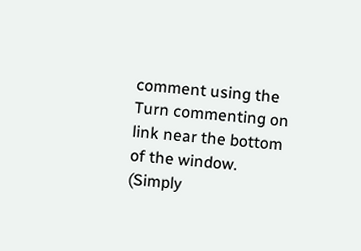comment using the Turn commenting on link near the bottom of the window. (Simply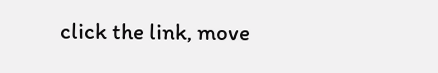click the link, move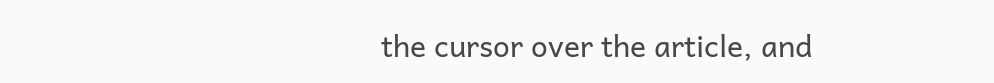the cursor over the article, and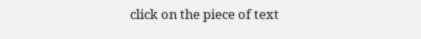click on the piece of text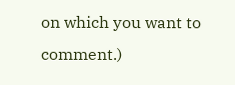on which you want to comment.)